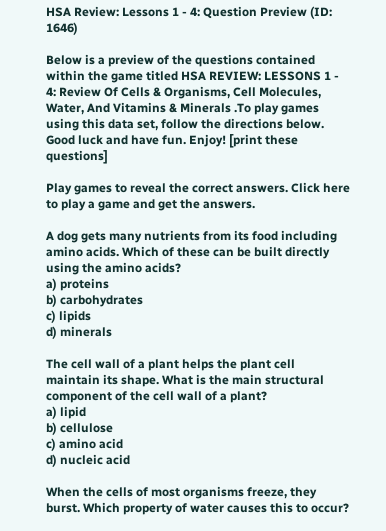HSA Review: Lessons 1 - 4: Question Preview (ID: 1646)

Below is a preview of the questions contained within the game titled HSA REVIEW: LESSONS 1 - 4: Review Of Cells & Organisms, Cell Molecules, Water, And Vitamins & Minerals .To play games using this data set, follow the directions below. Good luck and have fun. Enjoy! [print these questions]

Play games to reveal the correct answers. Click here to play a game and get the answers.

A dog gets many nutrients from its food including amino acids. Which of these can be built directly using the amino acids?
a) proteins
b) carbohydrates
c) lipids
d) minerals

The cell wall of a plant helps the plant cell maintain its shape. What is the main structural component of the cell wall of a plant?
a) lipid
b) cellulose
c) amino acid
d) nucleic acid

When the cells of most organisms freeze, they burst. Which property of water causes this to occur?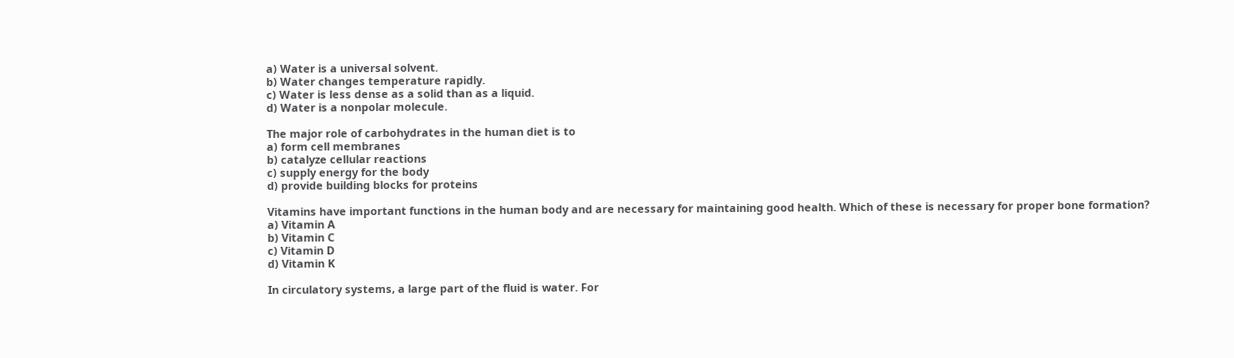a) Water is a universal solvent.
b) Water changes temperature rapidly.
c) Water is less dense as a solid than as a liquid.
d) Water is a nonpolar molecule.

The major role of carbohydrates in the human diet is to
a) form cell membranes
b) catalyze cellular reactions
c) supply energy for the body
d) provide building blocks for proteins

Vitamins have important functions in the human body and are necessary for maintaining good health. Which of these is necessary for proper bone formation?
a) Vitamin A
b) Vitamin C
c) Vitamin D
d) Vitamin K

In circulatory systems, a large part of the fluid is water. For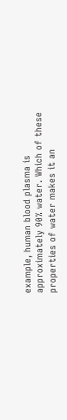example, human blood plasma is approximately 90% water. Which of these properties of water makes it an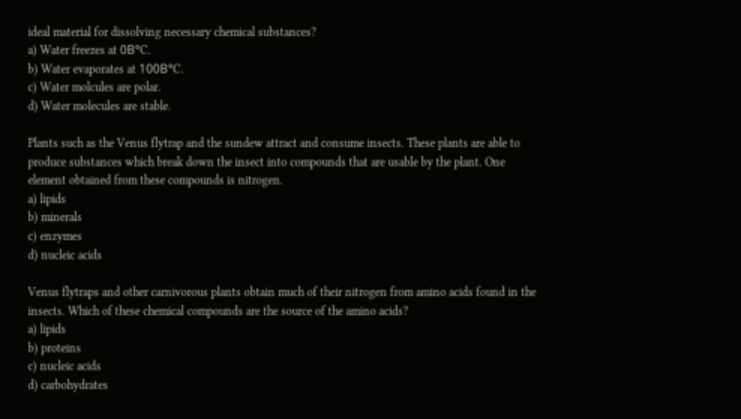ideal material for dissolving necessary chemical substances?
a) Water freezes at 0В°C.
b) Water evaporates at 100В°C.
c) Water molcules are polar.
d) Water molecules are stable.

Plants such as the Venus flytrap and the sundew attract and consume insects. These plants are able to produce substances which break down the insect into compounds that are usable by the plant. One element obtained from these compounds is nitrogen.
a) lipids
b) minerals
c) enzymes
d) nucleic acids

Venus flytraps and other carnivorous plants obtain much of their nitrogen from amino acids found in the insects. Which of these chemical compounds are the source of the amino acids?
a) lipids
b) proteins
c) nucleic acids
d) carbohydrates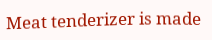Meat tenderizer is made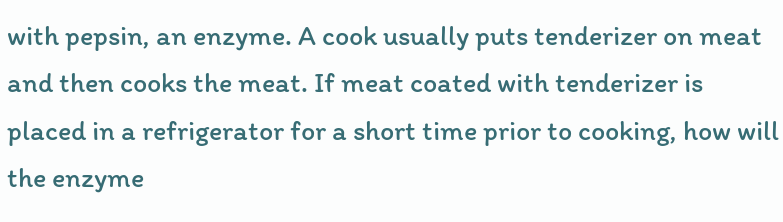with pepsin, an enzyme. A cook usually puts tenderizer on meat and then cooks the meat. If meat coated with tenderizer is placed in a refrigerator for a short time prior to cooking, how will the enzyme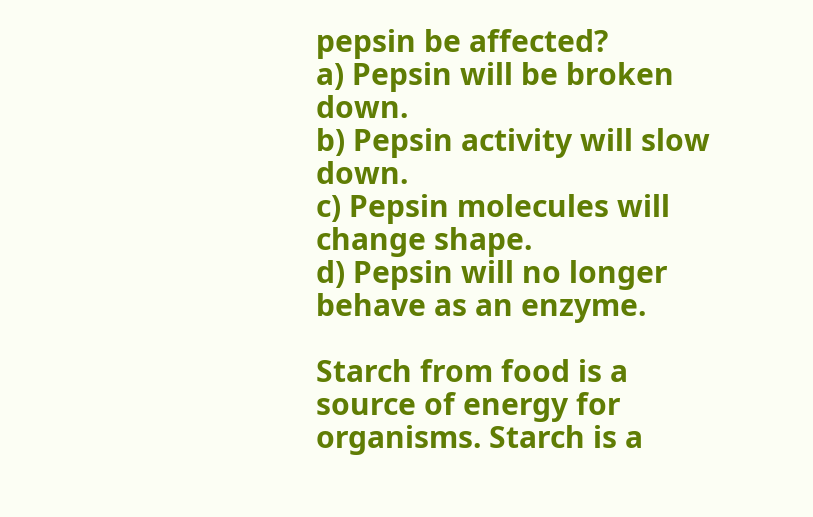pepsin be affected?
a) Pepsin will be broken down.
b) Pepsin activity will slow down.
c) Pepsin molecules will change shape.
d) Pepsin will no longer behave as an enzyme.

Starch from food is a source of energy for organisms. Starch is a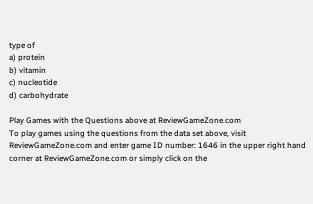type of
a) protein
b) vitamin
c) nucleotide
d) carbohydrate

Play Games with the Questions above at ReviewGameZone.com
To play games using the questions from the data set above, visit ReviewGameZone.com and enter game ID number: 1646 in the upper right hand corner at ReviewGameZone.com or simply click on the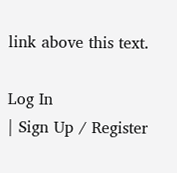link above this text.

Log In
| Sign Up / Register